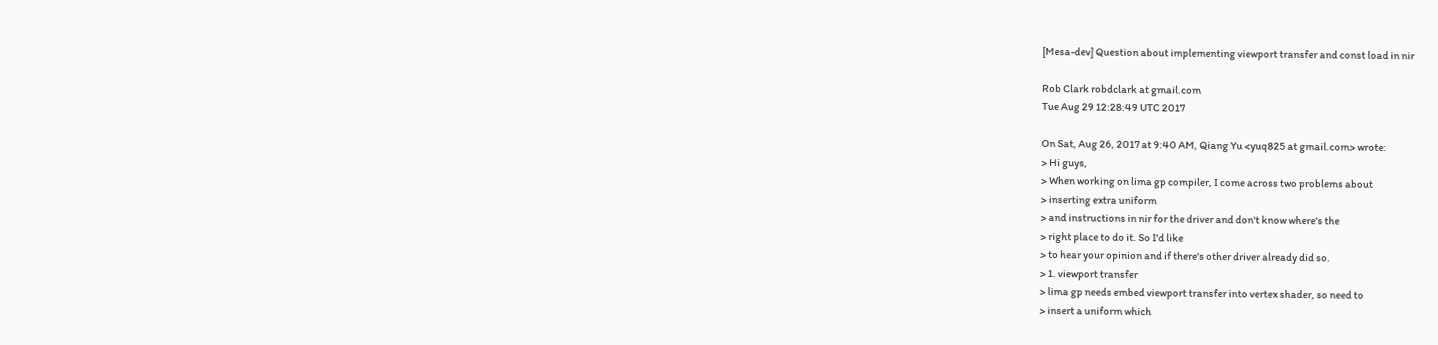[Mesa-dev] Question about implementing viewport transfer and const load in nir

Rob Clark robdclark at gmail.com
Tue Aug 29 12:28:49 UTC 2017

On Sat, Aug 26, 2017 at 9:40 AM, Qiang Yu <yuq825 at gmail.com> wrote:
> Hi guys,
> When working on lima gp compiler, I come across two problems about
> inserting extra uniform
> and instructions in nir for the driver and don't know where's the
> right place to do it. So I'd like
> to hear your opinion and if there's other driver already did so.
> 1. viewport transfer
> lima gp needs embed viewport transfer into vertex shader, so need to
> insert a uniform which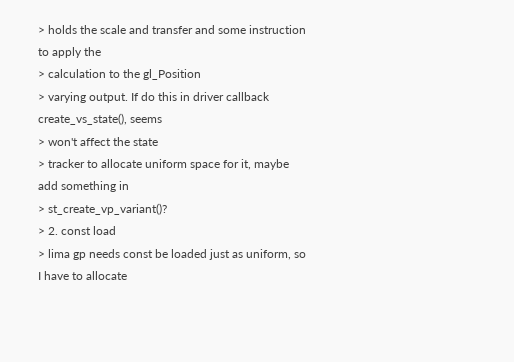> holds the scale and transfer and some instruction to apply the
> calculation to the gl_Position
> varying output. If do this in driver callback create_vs_state(), seems
> won't affect the state
> tracker to allocate uniform space for it, maybe add something in
> st_create_vp_variant()?
> 2. const load
> lima gp needs const be loaded just as uniform, so I have to allocate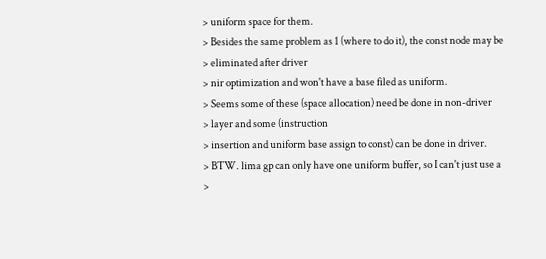> uniform space for them.
> Besides the same problem as 1 (where to do it), the const node may be
> eliminated after driver
> nir optimization and won't have a base filed as uniform.
> Seems some of these (space allocation) need be done in non-driver
> layer and some (instruction
> insertion and uniform base assign to const) can be done in driver.
> BTW. lima gp can only have one uniform buffer, so I can't just use a
>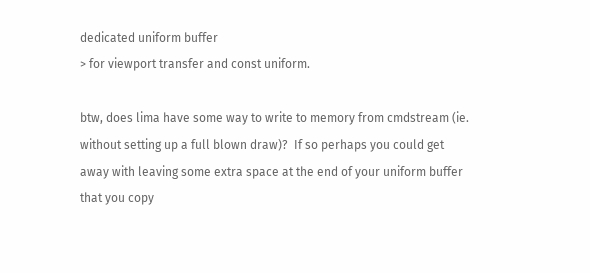dedicated uniform buffer
> for viewport transfer and const uniform.

btw, does lima have some way to write to memory from cmdstream (ie.
without setting up a full blown draw)?  If so perhaps you could get
away with leaving some extra space at the end of your uniform buffer
that you copy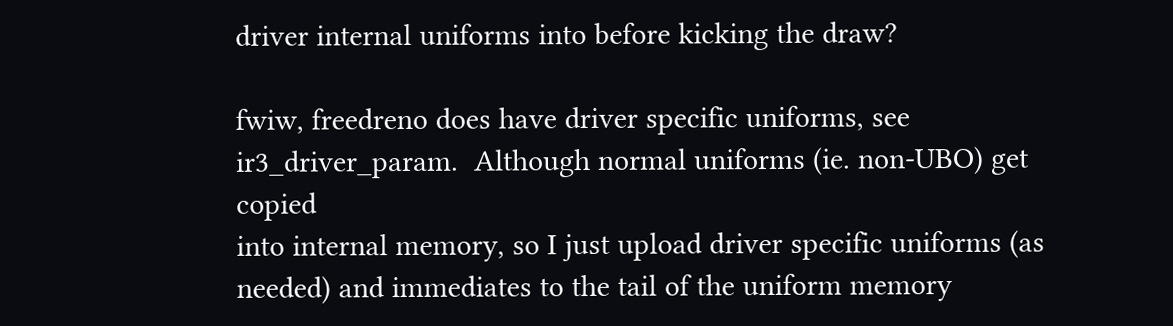driver internal uniforms into before kicking the draw?

fwiw, freedreno does have driver specific uniforms, see
ir3_driver_param.  Although normal uniforms (ie. non-UBO) get copied
into internal memory, so I just upload driver specific uniforms (as
needed) and immediates to the tail of the uniform memory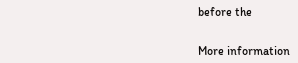before the


More information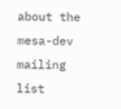about the mesa-dev mailing list